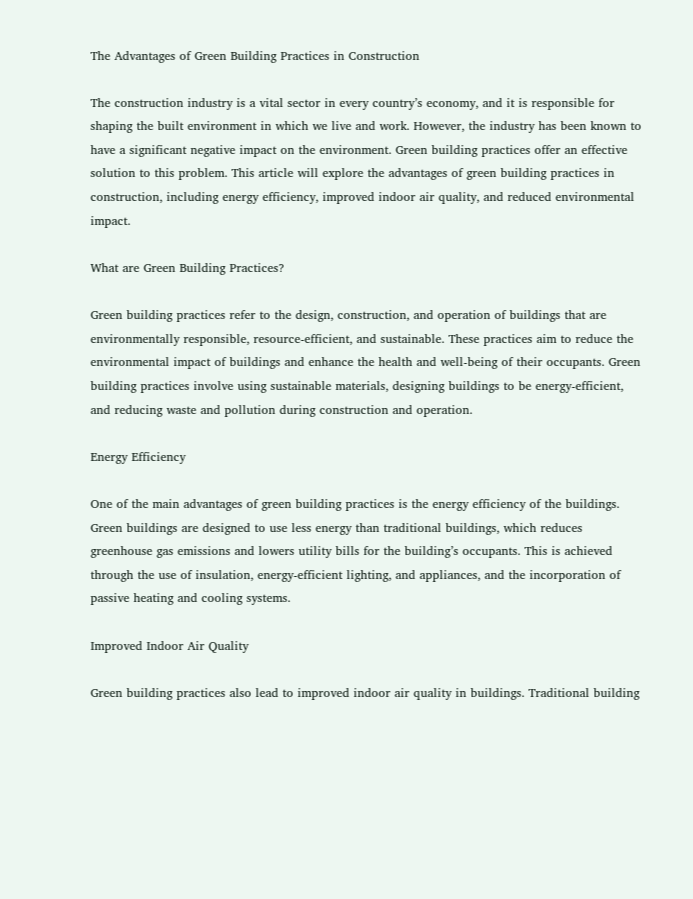The Advantages of Green Building Practices in Construction

The construction industry is a vital sector in every country’s economy, and it is responsible for shaping the built environment in which we live and work. However, the industry has been known to have a significant negative impact on the environment. Green building practices offer an effective solution to this problem. This article will explore the advantages of green building practices in construction, including energy efficiency, improved indoor air quality, and reduced environmental impact.

What are Green Building Practices?

Green building practices refer to the design, construction, and operation of buildings that are environmentally responsible, resource-efficient, and sustainable. These practices aim to reduce the environmental impact of buildings and enhance the health and well-being of their occupants. Green building practices involve using sustainable materials, designing buildings to be energy-efficient, and reducing waste and pollution during construction and operation.

Energy Efficiency

One of the main advantages of green building practices is the energy efficiency of the buildings. Green buildings are designed to use less energy than traditional buildings, which reduces greenhouse gas emissions and lowers utility bills for the building’s occupants. This is achieved through the use of insulation, energy-efficient lighting, and appliances, and the incorporation of passive heating and cooling systems.

Improved Indoor Air Quality

Green building practices also lead to improved indoor air quality in buildings. Traditional building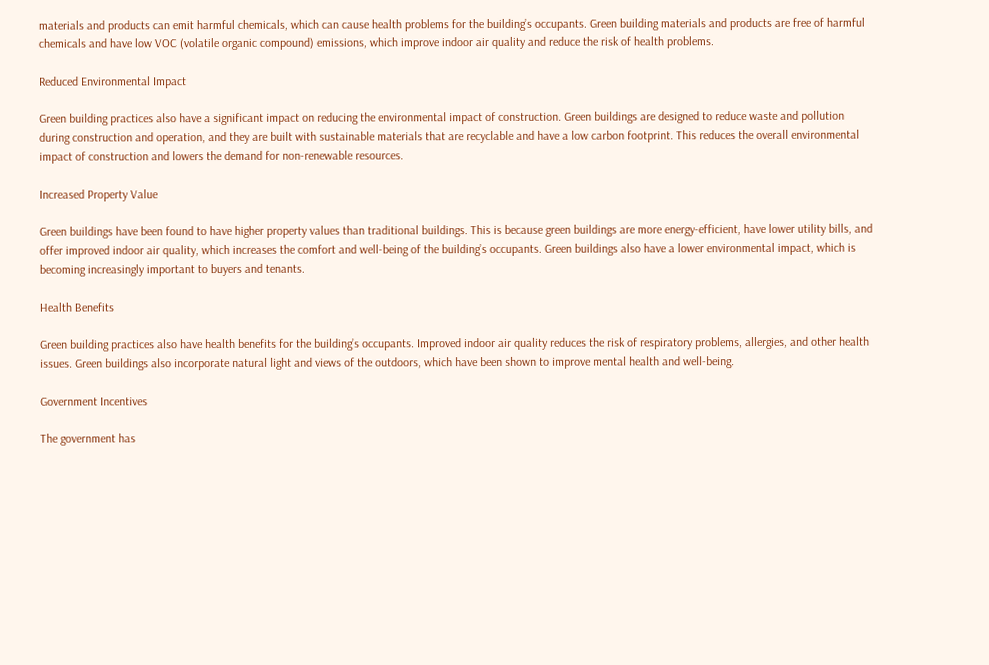materials and products can emit harmful chemicals, which can cause health problems for the building’s occupants. Green building materials and products are free of harmful chemicals and have low VOC (volatile organic compound) emissions, which improve indoor air quality and reduce the risk of health problems.

Reduced Environmental Impact

Green building practices also have a significant impact on reducing the environmental impact of construction. Green buildings are designed to reduce waste and pollution during construction and operation, and they are built with sustainable materials that are recyclable and have a low carbon footprint. This reduces the overall environmental impact of construction and lowers the demand for non-renewable resources.

Increased Property Value

Green buildings have been found to have higher property values than traditional buildings. This is because green buildings are more energy-efficient, have lower utility bills, and offer improved indoor air quality, which increases the comfort and well-being of the building’s occupants. Green buildings also have a lower environmental impact, which is becoming increasingly important to buyers and tenants.

Health Benefits

Green building practices also have health benefits for the building’s occupants. Improved indoor air quality reduces the risk of respiratory problems, allergies, and other health issues. Green buildings also incorporate natural light and views of the outdoors, which have been shown to improve mental health and well-being.

Government Incentives

The government has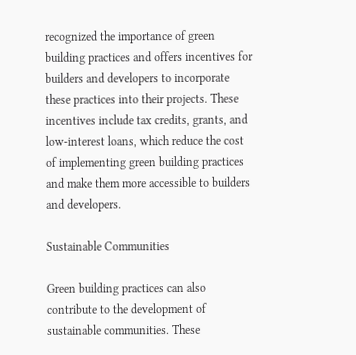recognized the importance of green building practices and offers incentives for builders and developers to incorporate these practices into their projects. These incentives include tax credits, grants, and low-interest loans, which reduce the cost of implementing green building practices and make them more accessible to builders and developers.

Sustainable Communities

Green building practices can also contribute to the development of sustainable communities. These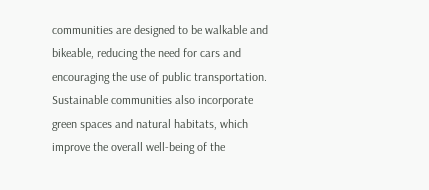communities are designed to be walkable and bikeable, reducing the need for cars and encouraging the use of public transportation. Sustainable communities also incorporate green spaces and natural habitats, which improve the overall well-being of the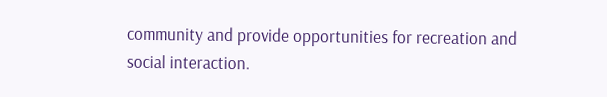community and provide opportunities for recreation and social interaction.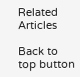Related Articles

Back to top button